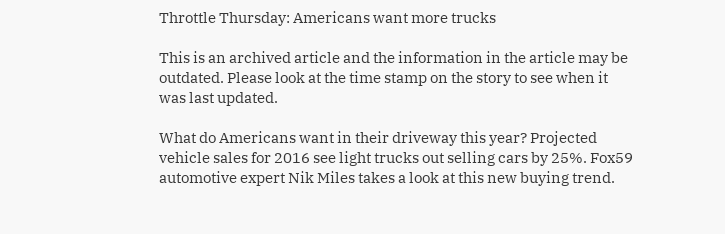Throttle Thursday: Americans want more trucks

This is an archived article and the information in the article may be outdated. Please look at the time stamp on the story to see when it was last updated.

What do Americans want in their driveway this year? Projected vehicle sales for 2016 see light trucks out selling cars by 25%. Fox59 automotive expert Nik Miles takes a look at this new buying trend.